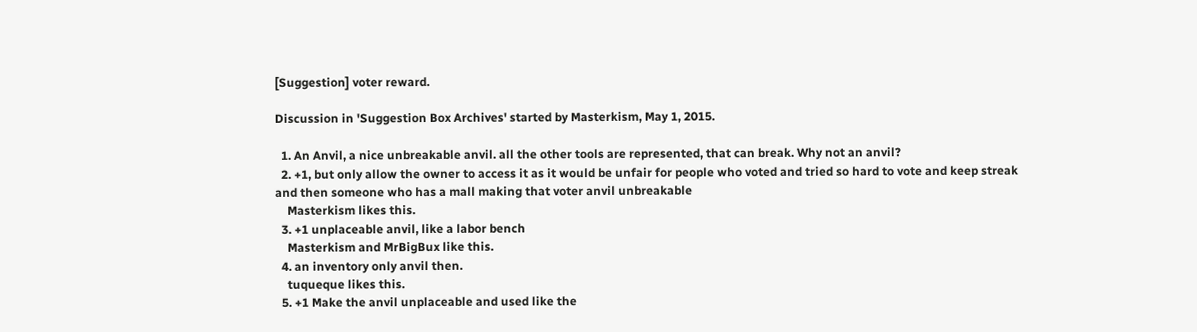[Suggestion] voter reward.

Discussion in 'Suggestion Box Archives' started by Masterkism, May 1, 2015.

  1. An Anvil, a nice unbreakable anvil. all the other tools are represented, that can break. Why not an anvil?
  2. +1, but only allow the owner to access it as it would be unfair for people who voted and tried so hard to vote and keep streak and then someone who has a mall making that voter anvil unbreakable
    Masterkism likes this.
  3. +1 unplaceable anvil, like a labor bench
    Masterkism and MrBigBux like this.
  4. an inventory only anvil then.
    tuqueque likes this.
  5. +1 Make the anvil unplaceable and used like the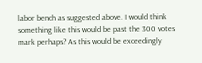labor bench as suggested above. I would think something like this would be past the 300 votes mark perhaps? As this would be exceedingly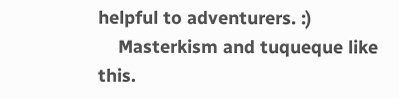helpful to adventurers. :)
    Masterkism and tuqueque like this.